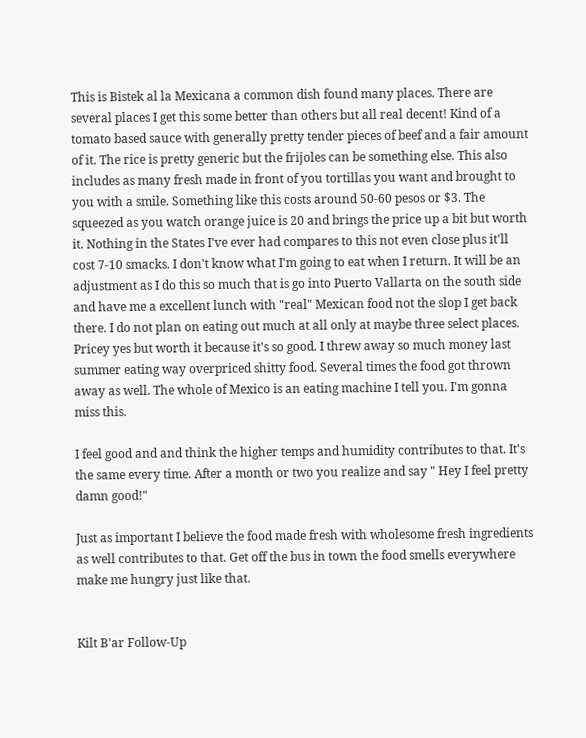This is Bistek al la Mexicana a common dish found many places. There are several places I get this some better than others but all real decent! Kind of a tomato based sauce with generally pretty tender pieces of beef and a fair amount of it. The rice is pretty generic but the frijoles can be something else. This also includes as many fresh made in front of you tortillas you want and brought to you with a smile. Something like this costs around 50-60 pesos or $3. The squeezed as you watch orange juice is 20 and brings the price up a bit but worth it. Nothing in the States I've ever had compares to this not even close plus it'll cost 7-10 smacks. I don't know what I'm going to eat when I return. It will be an adjustment as I do this so much that is go into Puerto Vallarta on the south side and have me a excellent lunch with "real" Mexican food not the slop I get back there. I do not plan on eating out much at all only at maybe three select places. Pricey yes but worth it because it's so good. I threw away so much money last summer eating way overpriced shitty food. Several times the food got thrown away as well. The whole of Mexico is an eating machine I tell you. I'm gonna miss this.

I feel good and and think the higher temps and humidity contributes to that. It's the same every time. After a month or two you realize and say " Hey I feel pretty damn good!"

Just as important I believe the food made fresh with wholesome fresh ingredients as well contributes to that. Get off the bus in town the food smells everywhere make me hungry just like that.


Kilt B'ar Follow-Up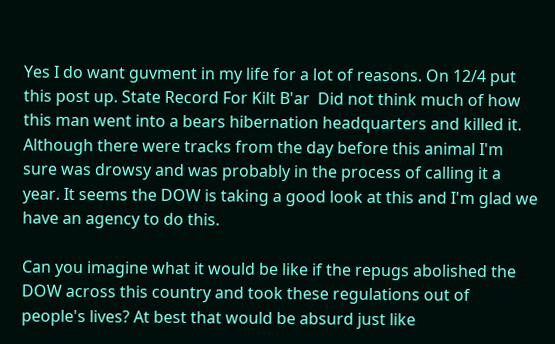Yes I do want guvment in my life for a lot of reasons. On 12/4 put this post up. State Record For Kilt B'ar  Did not think much of how this man went into a bears hibernation headquarters and killed it. Although there were tracks from the day before this animal I'm sure was drowsy and was probably in the process of calling it a year. It seems the DOW is taking a good look at this and I'm glad we have an agency to do this.

Can you imagine what it would be like if the repugs abolished the DOW across this country and took these regulations out of people's lives? At best that would be absurd just like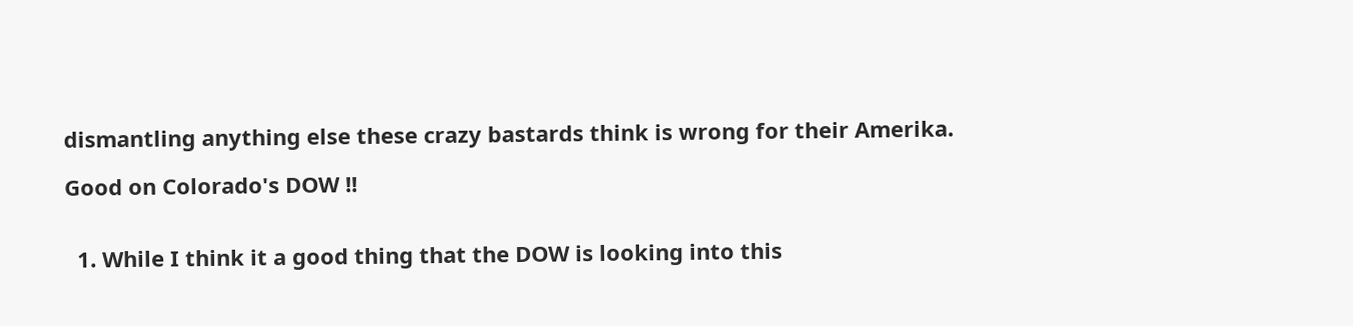dismantling anything else these crazy bastards think is wrong for their Amerika.

Good on Colorado's DOW !!


  1. While I think it a good thing that the DOW is looking into this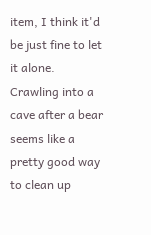item, I think it'd be just fine to let it alone. Crawling into a cave after a bear seems like a pretty good way to clean up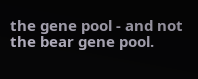the gene pool - and not the bear gene pool.